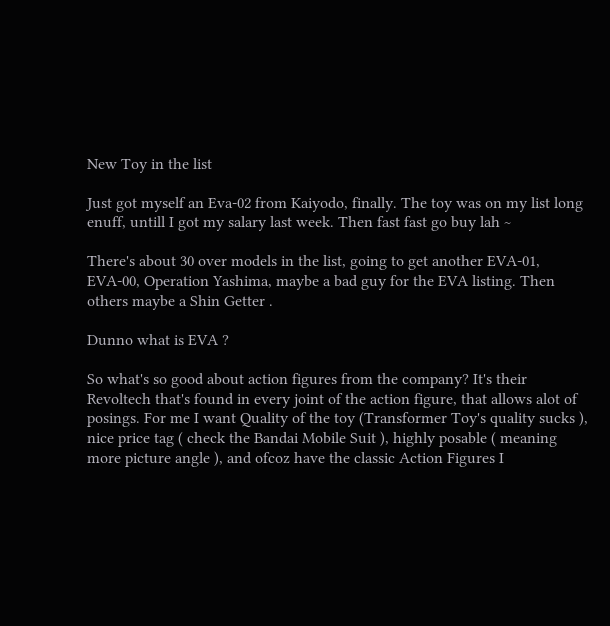New Toy in the list

Just got myself an Eva-02 from Kaiyodo, finally. The toy was on my list long enuff, untill I got my salary last week. Then fast fast go buy lah ~

There's about 30 over models in the list, going to get another EVA-01, EVA-00, Operation Yashima, maybe a bad guy for the EVA listing. Then others maybe a Shin Getter .

Dunno what is EVA ?

So what's so good about action figures from the company? It's their Revoltech that's found in every joint of the action figure, that allows alot of posings. For me I want Quality of the toy (Transformer Toy's quality sucks ), nice price tag ( check the Bandai Mobile Suit ), highly posable ( meaning more picture angle ), and ofcoz have the classic Action Figures I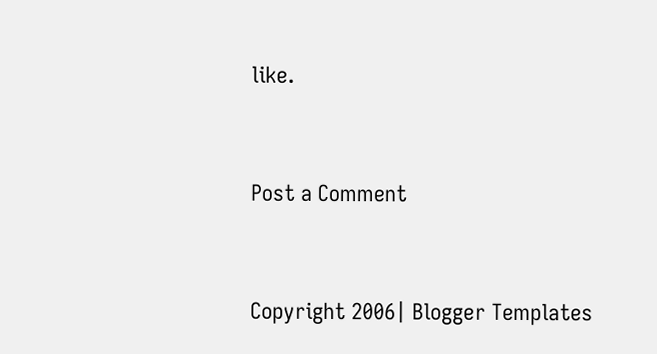like.


Post a Comment


Copyright 2006| Blogger Templates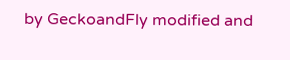by GeckoandFly modified and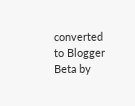converted to Blogger Beta by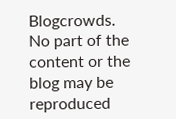Blogcrowds.
No part of the content or the blog may be reproduced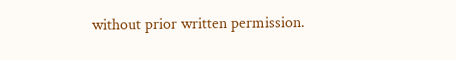without prior written permission.